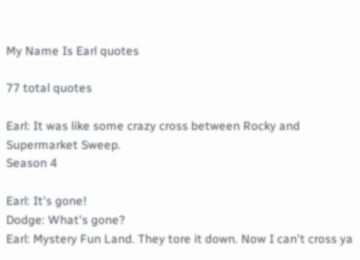My Name Is Earl quotes

77 total quotes

Earl: It was like some crazy cross between Rocky and Supermarket Sweep.
Season 4

Earl: It's gone!
Dodge: What's gone?
Earl: Mystery Fun Land. They tore it down. Now I can't cross ya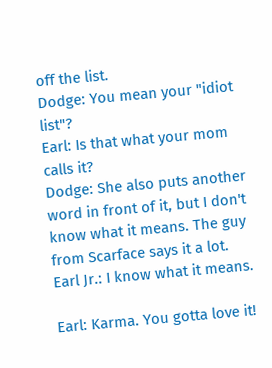off the list.
Dodge: You mean your "idiot list"?
Earl: Is that what your mom calls it?
Dodge: She also puts another word in front of it, but I don't know what it means. The guy from Scarface says it a lot.
Earl Jr.: I know what it means.

Earl: Karma. You gotta love it!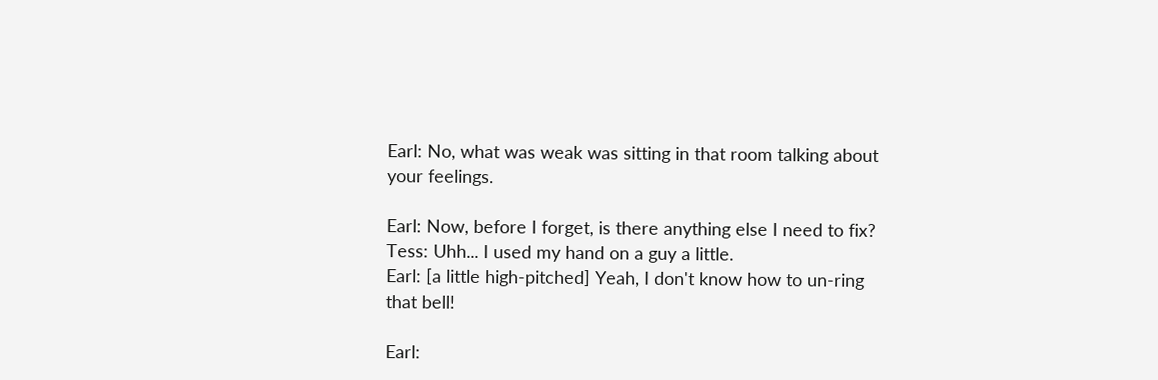Earl: No, what was weak was sitting in that room talking about your feelings.

Earl: Now, before I forget, is there anything else I need to fix?
Tess: Uhh... I used my hand on a guy a little.
Earl: [a little high-pitched] Yeah, I don't know how to un-ring that bell!

Earl: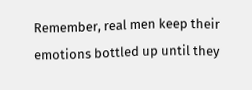Remember, real men keep their emotions bottled up until they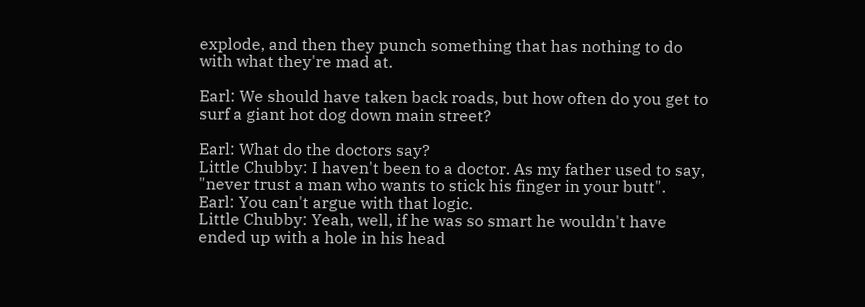explode, and then they punch something that has nothing to do with what they're mad at.

Earl: We should have taken back roads, but how often do you get to surf a giant hot dog down main street?

Earl: What do the doctors say?
Little Chubby: I haven't been to a doctor. As my father used to say, "never trust a man who wants to stick his finger in your butt".
Earl: You can't argue with that logic.
Little Chubby: Yeah, well, if he was so smart he wouldn't have ended up with a hole in his head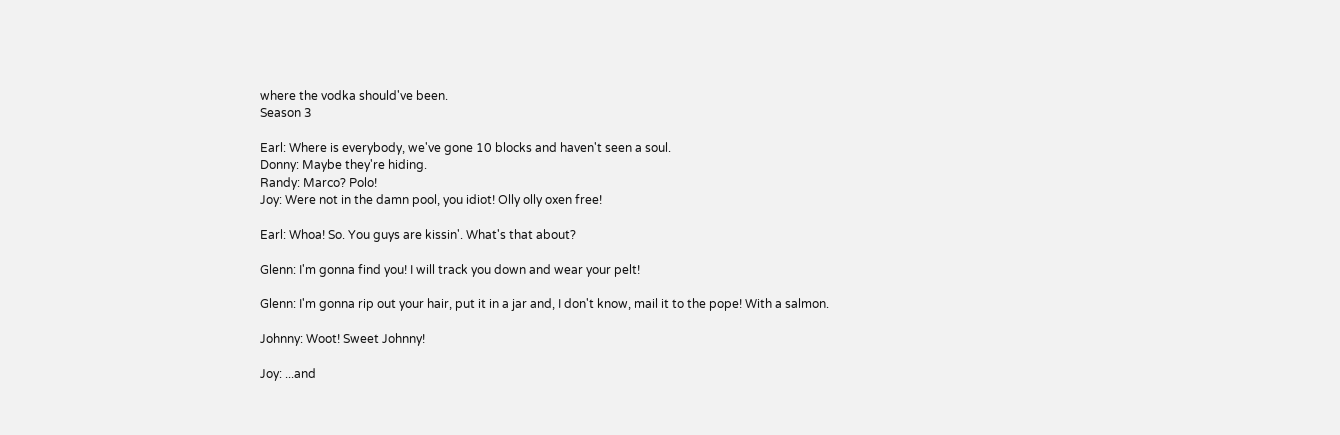where the vodka should've been.
Season 3

Earl: Where is everybody, we've gone 10 blocks and haven't seen a soul.
Donny: Maybe they're hiding.
Randy: Marco? Polo!
Joy: Were not in the damn pool, you idiot! Olly olly oxen free!

Earl: Whoa! So. You guys are kissin'. What's that about?

Glenn: I'm gonna find you! I will track you down and wear your pelt!

Glenn: I'm gonna rip out your hair, put it in a jar and, I don't know, mail it to the pope! With a salmon.

Johnny: Woot! Sweet Johnny!

Joy: ...and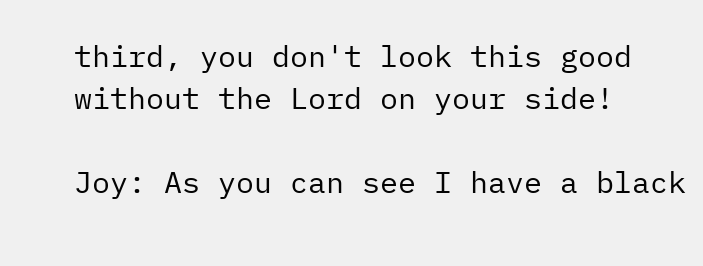third, you don't look this good without the Lord on your side!

Joy: As you can see I have a black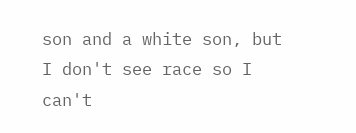son and a white son, but I don't see race so I can't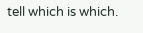tell which is which.